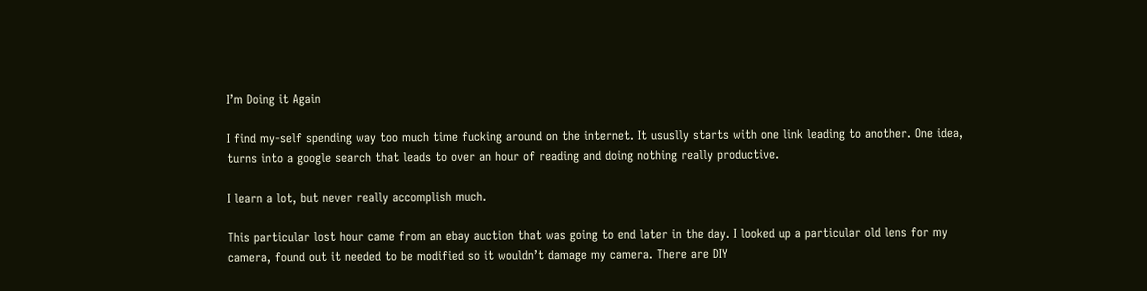I’m Doing it Again

I find my-self spending way too much time fucking around on the internet. It ususlly starts with one link leading to another. One idea, turns into a google search that leads to over an hour of reading and doing nothing really productive.

I learn a lot, but never really accomplish much.

This particular lost hour came from an ebay auction that was going to end later in the day. I looked up a particular old lens for my camera, found out it needed to be modified so it wouldn’t damage my camera. There are DIY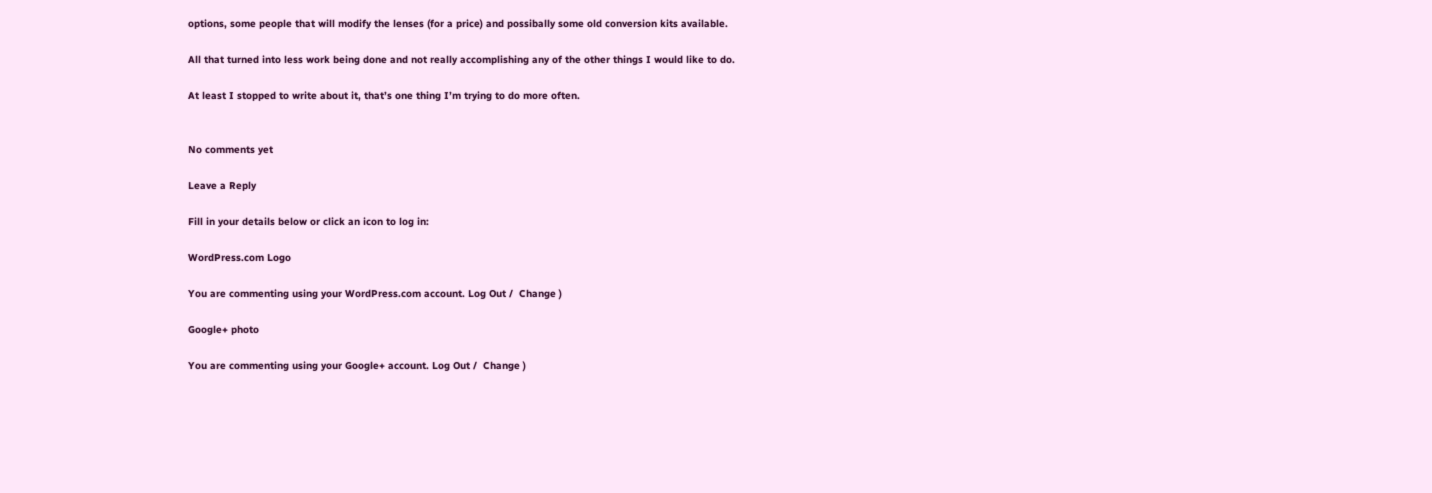options, some people that will modify the lenses (for a price) and possibally some old conversion kits available.

All that turned into less work being done and not really accomplishing any of the other things I would like to do.

At least I stopped to write about it, that’s one thing I’m trying to do more often.


No comments yet

Leave a Reply

Fill in your details below or click an icon to log in:

WordPress.com Logo

You are commenting using your WordPress.com account. Log Out /  Change )

Google+ photo

You are commenting using your Google+ account. Log Out /  Change )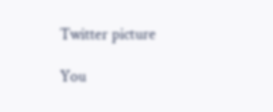Twitter picture

You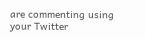are commenting using your Twitter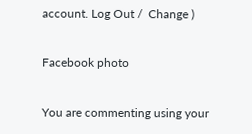account. Log Out /  Change )

Facebook photo

You are commenting using your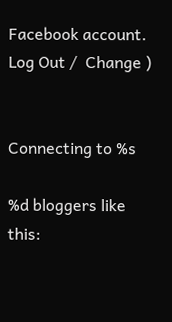Facebook account. Log Out /  Change )


Connecting to %s

%d bloggers like this: